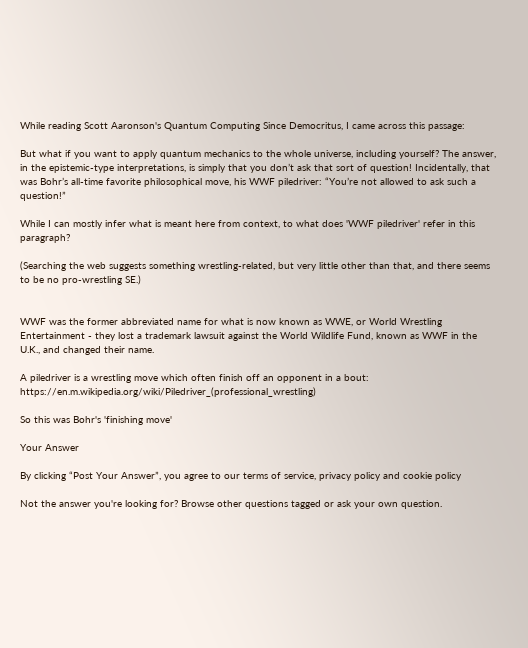While reading Scott Aaronson's Quantum Computing Since Democritus, I came across this passage:

But what if you want to apply quantum mechanics to the whole universe, including yourself? The answer, in the epistemic-type interpretations, is simply that you don’t ask that sort of question! Incidentally, that was Bohr’s all-time favorite philosophical move, his WWF piledriver: “You’re not allowed to ask such a question!”

While I can mostly infer what is meant here from context, to what does 'WWF piledriver' refer in this paragraph?

(Searching the web suggests something wrestling-related, but very little other than that, and there seems to be no pro-wrestling SE.)


WWF was the former abbreviated name for what is now known as WWE, or World Wrestling Entertainment - they lost a trademark lawsuit against the World Wildlife Fund, known as WWF in the U.K., and changed their name.

A piledriver is a wrestling move which often finish off an opponent in a bout: https://en.m.wikipedia.org/wiki/Piledriver_(professional_wrestling)

So this was Bohr's 'finishing move'

Your Answer

By clicking “Post Your Answer”, you agree to our terms of service, privacy policy and cookie policy

Not the answer you're looking for? Browse other questions tagged or ask your own question.